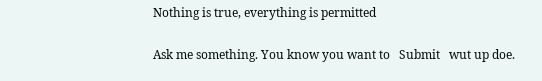Nothing is true, everything is permitted

Ask me something. You know you want to   Submit   wut up doe.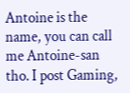Antoine is the name, you can call me Antoine-san tho. I post Gaming,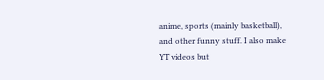anime, sports (mainly basketball), and other funny stuff. I also make YT videos but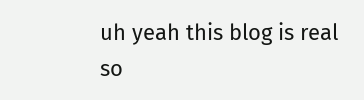uh yeah this blog is real so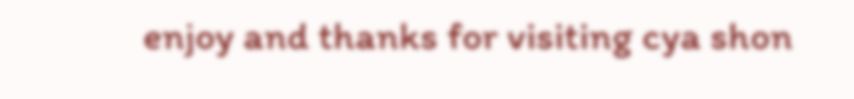enjoy and thanks for visiting cya shon